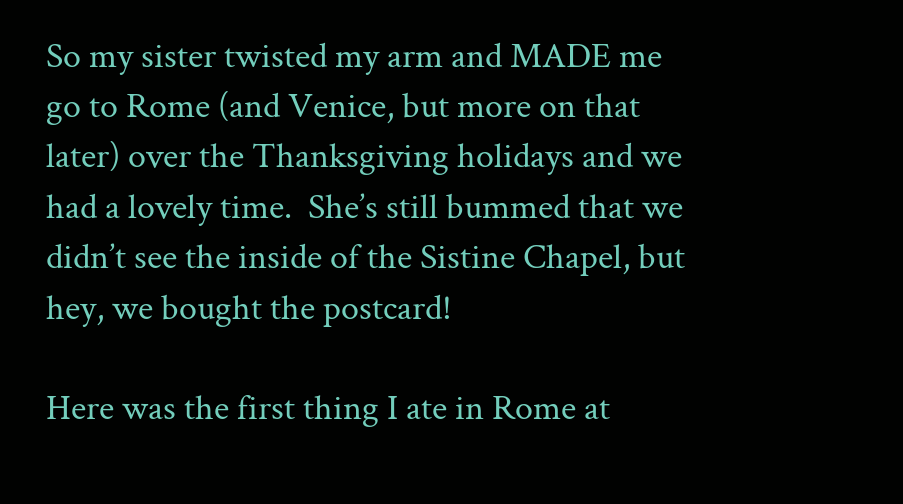So my sister twisted my arm and MADE me go to Rome (and Venice, but more on that later) over the Thanksgiving holidays and we had a lovely time.  She’s still bummed that we didn’t see the inside of the Sistine Chapel, but hey, we bought the postcard!

Here was the first thing I ate in Rome at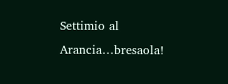Settimio al Arancia…bresaola!